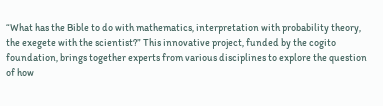“What has the Bible to do with mathematics, interpretation with probability theory, the exegete with the scientist?” This innovative project, funded by the cogito foundation, brings together experts from various disciplines to explore the question of how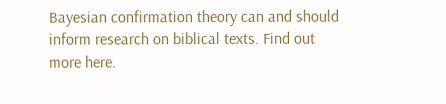Bayesian confirmation theory can and should inform research on biblical texts. Find out more here.